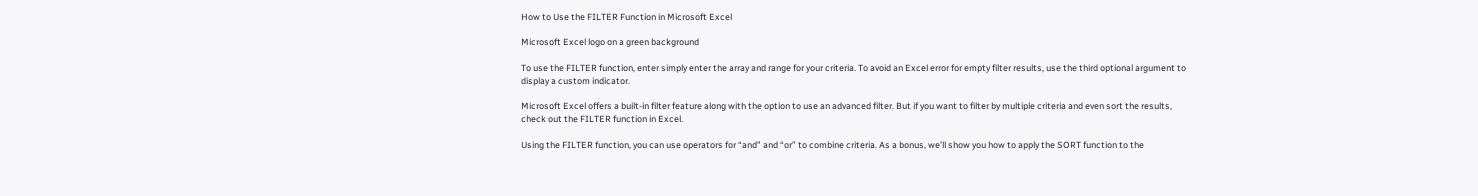How to Use the FILTER Function in Microsoft Excel

Microsoft Excel logo on a green background

To use the FILTER function, enter simply enter the array and range for your criteria. To avoid an Excel error for empty filter results, use the third optional argument to display a custom indicator.

Microsoft Excel offers a built-in filter feature along with the option to use an advanced filter. But if you want to filter by multiple criteria and even sort the results, check out the FILTER function in Excel.

Using the FILTER function, you can use operators for “and” and “or” to combine criteria. As a bonus, we’ll show you how to apply the SORT function to the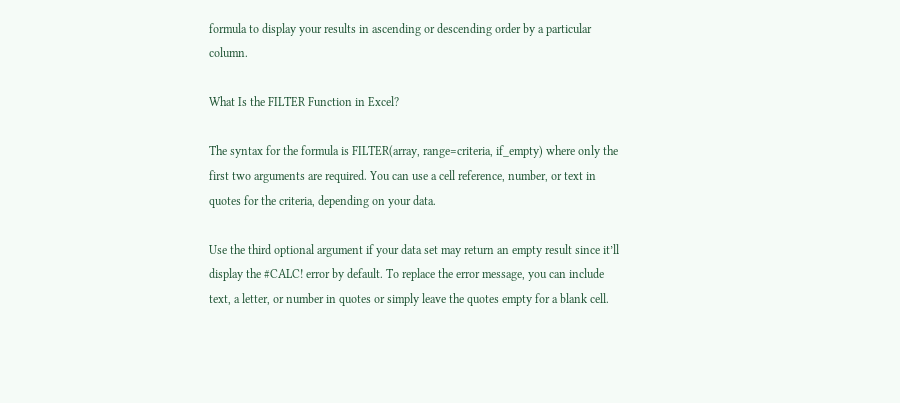formula to display your results in ascending or descending order by a particular column.

What Is the FILTER Function in Excel?

The syntax for the formula is FILTER(array, range=criteria, if_empty) where only the first two arguments are required. You can use a cell reference, number, or text in quotes for the criteria, depending on your data.

Use the third optional argument if your data set may return an empty result since it’ll display the #CALC! error by default. To replace the error message, you can include text, a letter, or number in quotes or simply leave the quotes empty for a blank cell.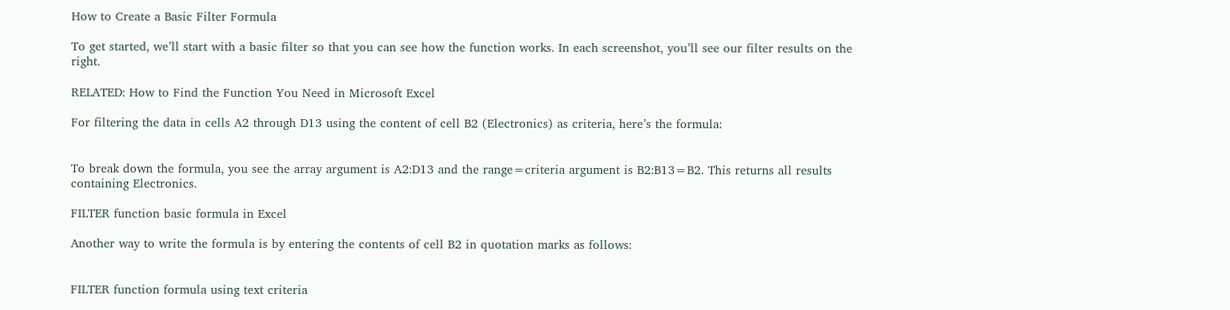How to Create a Basic Filter Formula

To get started, we’ll start with a basic filter so that you can see how the function works. In each screenshot, you’ll see our filter results on the right.

RELATED: How to Find the Function You Need in Microsoft Excel

For filtering the data in cells A2 through D13 using the content of cell B2 (Electronics) as criteria, here’s the formula:


To break down the formula, you see the array argument is A2:D13 and the range=criteria argument is B2:B13=B2. This returns all results containing Electronics.

FILTER function basic formula in Excel

Another way to write the formula is by entering the contents of cell B2 in quotation marks as follows:


FILTER function formula using text criteria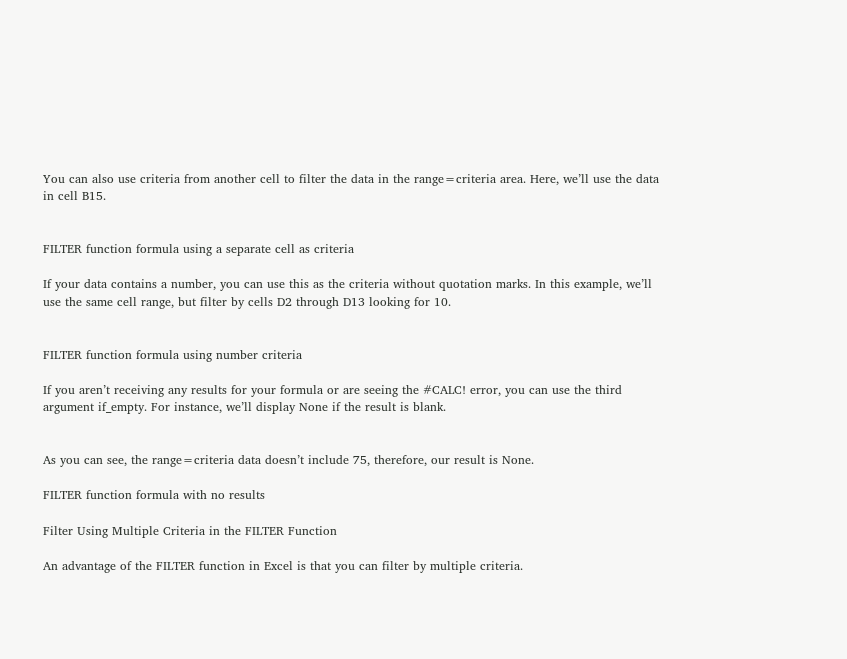You can also use criteria from another cell to filter the data in the range=criteria area. Here, we’ll use the data in cell B15.


FILTER function formula using a separate cell as criteria

If your data contains a number, you can use this as the criteria without quotation marks. In this example, we’ll use the same cell range, but filter by cells D2 through D13 looking for 10.


FILTER function formula using number criteria

If you aren’t receiving any results for your formula or are seeing the #CALC! error, you can use the third argument if_empty. For instance, we’ll display None if the result is blank.


As you can see, the range=criteria data doesn’t include 75, therefore, our result is None.

FILTER function formula with no results

Filter Using Multiple Criteria in the FILTER Function

An advantage of the FILTER function in Excel is that you can filter by multiple criteria.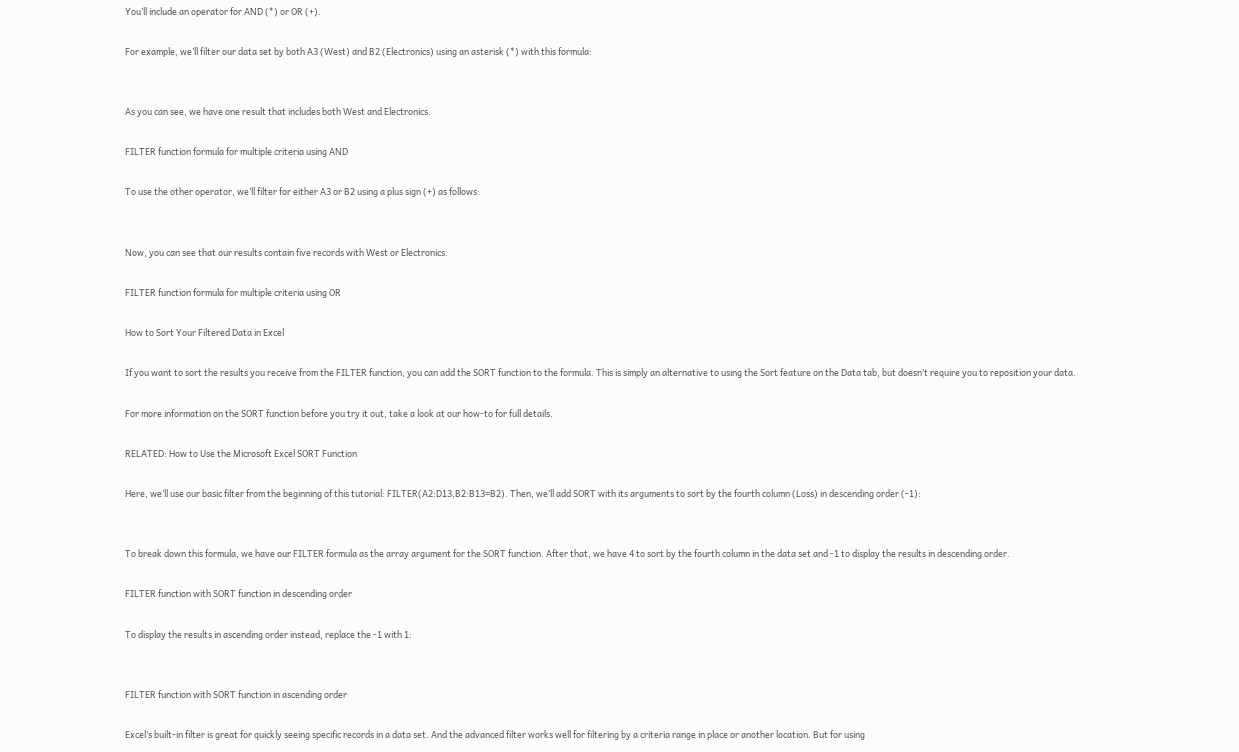You’ll include an operator for AND (*) or OR (+).

For example, we’ll filter our data set by both A3 (West) and B2 (Electronics) using an asterisk (*) with this formula:


As you can see, we have one result that includes both West and Electronics.

FILTER function formula for multiple criteria using AND

To use the other operator, we’ll filter for either A3 or B2 using a plus sign (+) as follows:


Now, you can see that our results contain five records with West or Electronics.

FILTER function formula for multiple criteria using OR

How to Sort Your Filtered Data in Excel

If you want to sort the results you receive from the FILTER function, you can add the SORT function to the formula. This is simply an alternative to using the Sort feature on the Data tab, but doesn’t require you to reposition your data.

For more information on the SORT function before you try it out, take a look at our how-to for full details.

RELATED: How to Use the Microsoft Excel SORT Function

Here, we’ll use our basic filter from the beginning of this tutorial: FILTER(A2:D13,B2:B13=B2). Then, we’ll add SORT with its arguments to sort by the fourth column (Loss) in descending order (-1):


To break down this formula, we have our FILTER formula as the array argument for the SORT function. After that, we have 4 to sort by the fourth column in the data set and -1 to display the results in descending order.

FILTER function with SORT function in descending order

To display the results in ascending order instead, replace the -1 with 1:


FILTER function with SORT function in ascending order

Excel’s built-in filter is great for quickly seeing specific records in a data set. And the advanced filter works well for filtering by a criteria range in place or another location. But for using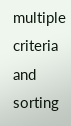multiple criteria and sorting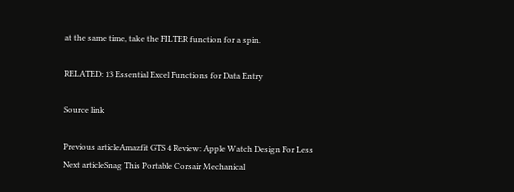at the same time, take the FILTER function for a spin.

RELATED: 13 Essential Excel Functions for Data Entry

Source link

Previous articleAmazfit GTS 4 Review: Apple Watch Design For Less
Next articleSnag This Portable Corsair Mechanical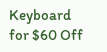Keyboard for $60 Off